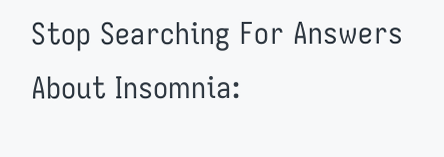Stop Searching For Answers About Insomnia: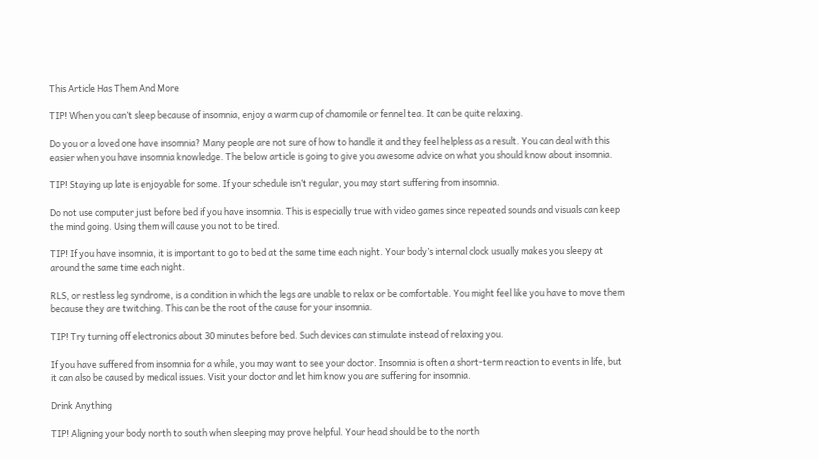This Article Has Them And More

TIP! When you can’t sleep because of insomnia, enjoy a warm cup of chamomile or fennel tea. It can be quite relaxing.

Do you or a loved one have insomnia? Many people are not sure of how to handle it and they feel helpless as a result. You can deal with this easier when you have insomnia knowledge. The below article is going to give you awesome advice on what you should know about insomnia.

TIP! Staying up late is enjoyable for some. If your schedule isn’t regular, you may start suffering from insomnia.

Do not use computer just before bed if you have insomnia. This is especially true with video games since repeated sounds and visuals can keep the mind going. Using them will cause you not to be tired.

TIP! If you have insomnia, it is important to go to bed at the same time each night. Your body’s internal clock usually makes you sleepy at around the same time each night.

RLS, or restless leg syndrome, is a condition in which the legs are unable to relax or be comfortable. You might feel like you have to move them because they are twitching. This can be the root of the cause for your insomnia.

TIP! Try turning off electronics about 30 minutes before bed. Such devices can stimulate instead of relaxing you.

If you have suffered from insomnia for a while, you may want to see your doctor. Insomnia is often a short-term reaction to events in life, but it can also be caused by medical issues. Visit your doctor and let him know you are suffering for insomnia.

Drink Anything

TIP! Aligning your body north to south when sleeping may prove helpful. Your head should be to the north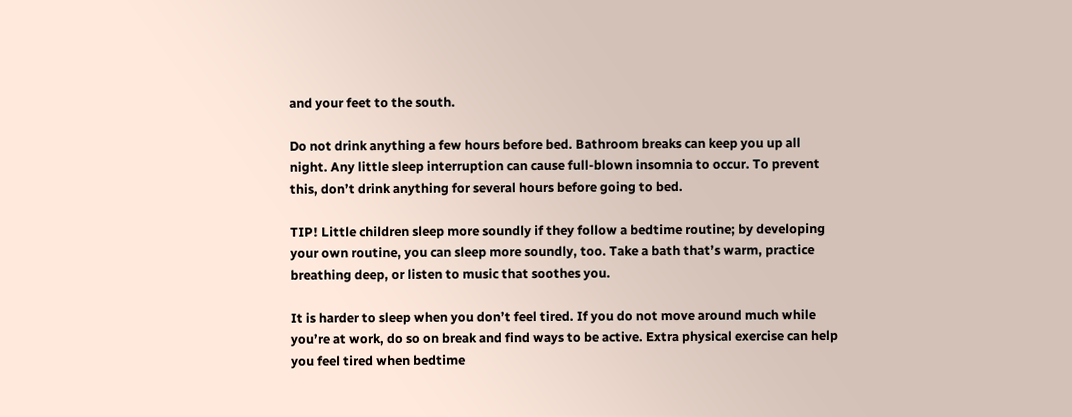and your feet to the south.

Do not drink anything a few hours before bed. Bathroom breaks can keep you up all night. Any little sleep interruption can cause full-blown insomnia to occur. To prevent this, don’t drink anything for several hours before going to bed.

TIP! Little children sleep more soundly if they follow a bedtime routine; by developing your own routine, you can sleep more soundly, too. Take a bath that’s warm, practice breathing deep, or listen to music that soothes you.

It is harder to sleep when you don’t feel tired. If you do not move around much while you’re at work, do so on break and find ways to be active. Extra physical exercise can help you feel tired when bedtime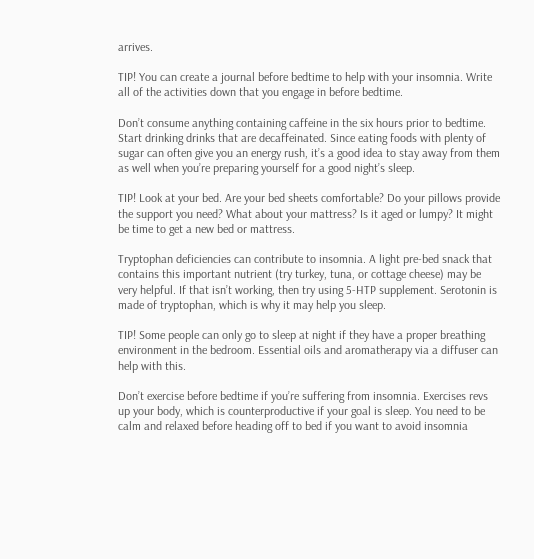arrives.

TIP! You can create a journal before bedtime to help with your insomnia. Write all of the activities down that you engage in before bedtime.

Don’t consume anything containing caffeine in the six hours prior to bedtime. Start drinking drinks that are decaffeinated. Since eating foods with plenty of sugar can often give you an energy rush, it’s a good idea to stay away from them as well when you’re preparing yourself for a good night’s sleep.

TIP! Look at your bed. Are your bed sheets comfortable? Do your pillows provide the support you need? What about your mattress? Is it aged or lumpy? It might be time to get a new bed or mattress.

Tryptophan deficiencies can contribute to insomnia. A light pre-bed snack that contains this important nutrient (try turkey, tuna, or cottage cheese) may be very helpful. If that isn’t working, then try using 5-HTP supplement. Serotonin is made of tryptophan, which is why it may help you sleep.

TIP! Some people can only go to sleep at night if they have a proper breathing environment in the bedroom. Essential oils and aromatherapy via a diffuser can help with this.

Don’t exercise before bedtime if you’re suffering from insomnia. Exercises revs up your body, which is counterproductive if your goal is sleep. You need to be calm and relaxed before heading off to bed if you want to avoid insomnia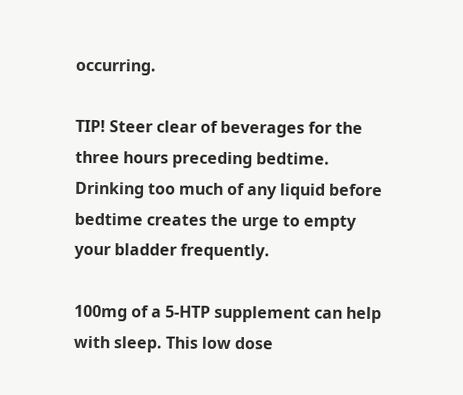occurring.

TIP! Steer clear of beverages for the three hours preceding bedtime. Drinking too much of any liquid before bedtime creates the urge to empty your bladder frequently.

100mg of a 5-HTP supplement can help with sleep. This low dose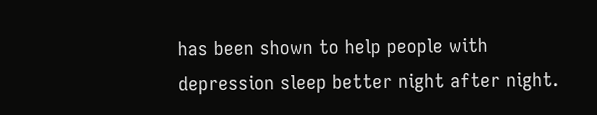has been shown to help people with depression sleep better night after night.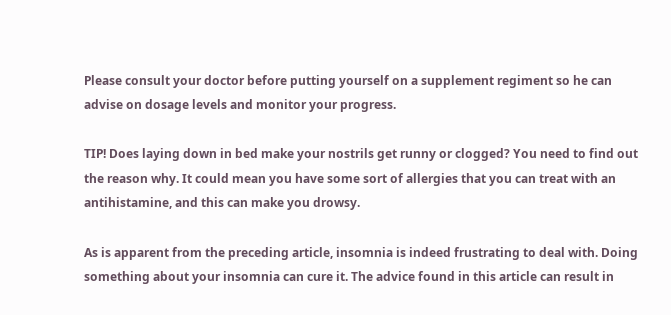Please consult your doctor before putting yourself on a supplement regiment so he can advise on dosage levels and monitor your progress.

TIP! Does laying down in bed make your nostrils get runny or clogged? You need to find out the reason why. It could mean you have some sort of allergies that you can treat with an antihistamine, and this can make you drowsy.

As is apparent from the preceding article, insomnia is indeed frustrating to deal with. Doing something about your insomnia can cure it. The advice found in this article can result in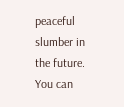peaceful slumber in the future. You can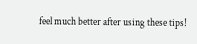feel much better after using these tips!